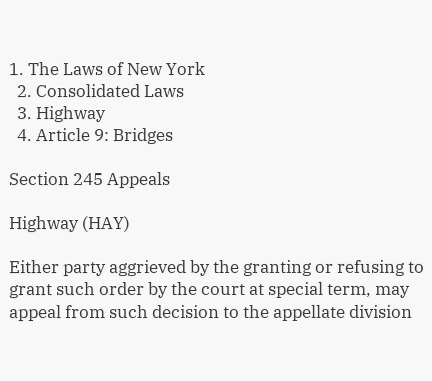1. The Laws of New York
  2. Consolidated Laws
  3. Highway
  4. Article 9: Bridges

Section 245 Appeals

Highway (HAY)

Either party aggrieved by the granting or refusing to grant such order by the court at special term, may appeal from such decision to the appellate division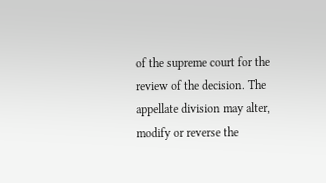of the supreme court for the review of the decision. The appellate division may alter, modify or reverse the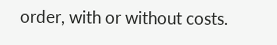order, with or without costs.